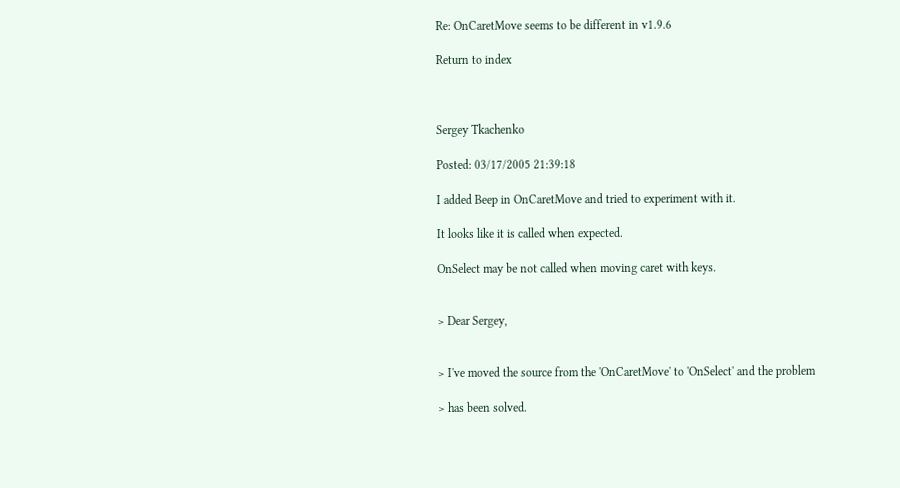Re: OnCaretMove seems to be different in v1.9.6

Return to index



Sergey Tkachenko

Posted: 03/17/2005 21:39:18

I added Beep in OnCaretMove and tried to experiment with it.

It looks like it is called when expected.

OnSelect may be not called when moving caret with keys.


> Dear Sergey,


> I've moved the source from the 'OnCaretMove' to 'OnSelect' and the problem

> has been solved.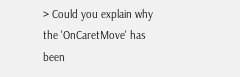> Could you explain why the 'OnCaretMove' has been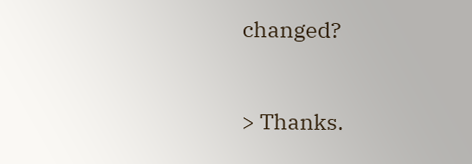changed?


> Thanks.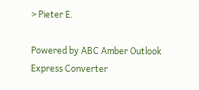> Pieter E.

Powered by ABC Amber Outlook Express Converter